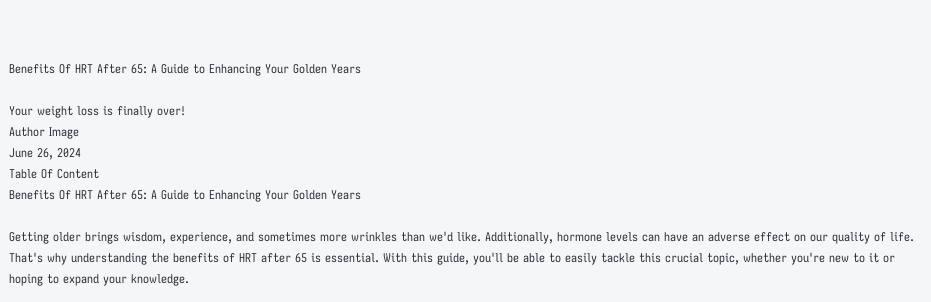Benefits Of HRT After 65: A Guide to Enhancing Your Golden Years

Your weight loss is finally over!
Author Image
June 26, 2024
Table Of Content
Benefits Of HRT After 65: A Guide to Enhancing Your Golden Years

Getting older brings wisdom, experience, and sometimes more wrinkles than we'd like. Additionally, hormone levels can have an adverse effect on our quality of life. That's why understanding the benefits of HRT after 65 is essential. With this guide, you'll be able to easily tackle this crucial topic, whether you're new to it or hoping to expand your knowledge.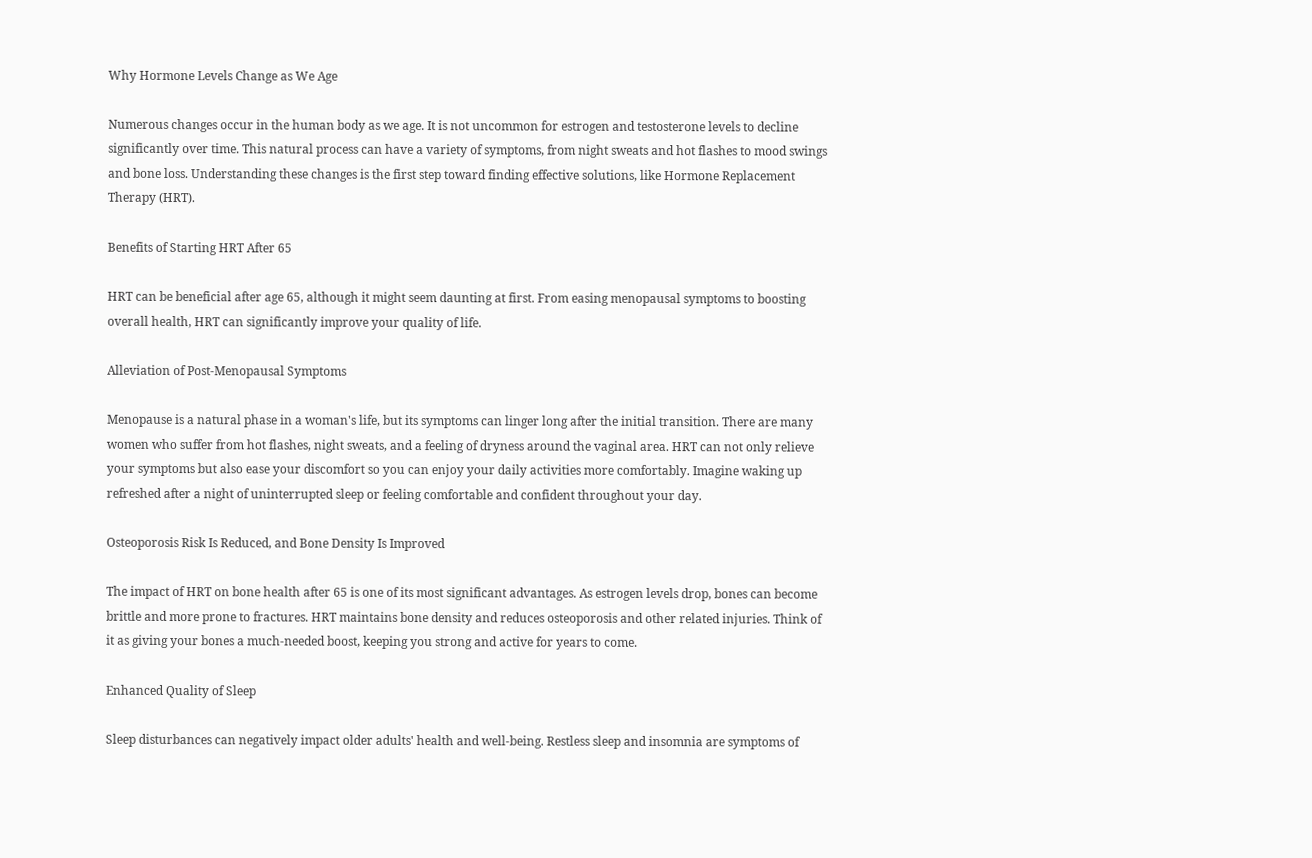Why Hormone Levels Change as We Age

Numerous changes occur in the human body as we age. It is not uncommon for estrogen and testosterone levels to decline significantly over time. This natural process can have a variety of symptoms, from night sweats and hot flashes to mood swings and bone loss. Understanding these changes is the first step toward finding effective solutions, like Hormone Replacement Therapy (HRT).

Benefits of Starting HRT After 65

HRT can be beneficial after age 65, although it might seem daunting at first. From easing menopausal symptoms to boosting overall health, HRT can significantly improve your quality of life.

Alleviation of Post-Menopausal Symptoms

Menopause is a natural phase in a woman's life, but its symptoms can linger long after the initial transition. There are many women who suffer from hot flashes, night sweats, and a feeling of dryness around the vaginal area. HRT can not only relieve your symptoms but also ease your discomfort so you can enjoy your daily activities more comfortably. Imagine waking up refreshed after a night of uninterrupted sleep or feeling comfortable and confident throughout your day.

Osteoporosis Risk Is Reduced, and Bone Density Is Improved

The impact of HRT on bone health after 65 is one of its most significant advantages. As estrogen levels drop, bones can become brittle and more prone to fractures. HRT maintains bone density and reduces osteoporosis and other related injuries. Think of it as giving your bones a much-needed boost, keeping you strong and active for years to come.

Enhanced Quality of Sleep

Sleep disturbances can negatively impact older adults' health and well-being. Restless sleep and insomnia are symptoms of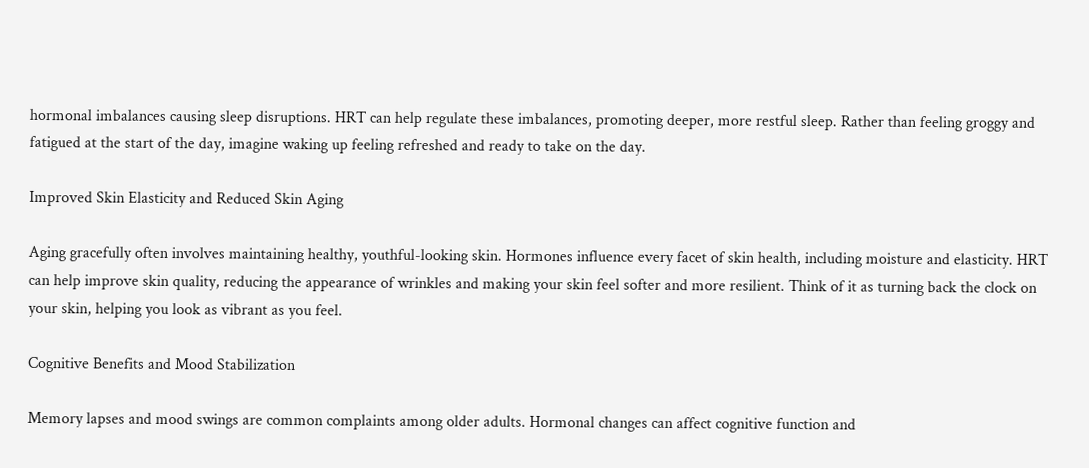hormonal imbalances causing sleep disruptions. HRT can help regulate these imbalances, promoting deeper, more restful sleep. Rather than feeling groggy and fatigued at the start of the day, imagine waking up feeling refreshed and ready to take on the day.

Improved Skin Elasticity and Reduced Skin Aging

Aging gracefully often involves maintaining healthy, youthful-looking skin. Hormones influence every facet of skin health, including moisture and elasticity. HRT can help improve skin quality, reducing the appearance of wrinkles and making your skin feel softer and more resilient. Think of it as turning back the clock on your skin, helping you look as vibrant as you feel.

Cognitive Benefits and Mood Stabilization

Memory lapses and mood swings are common complaints among older adults. Hormonal changes can affect cognitive function and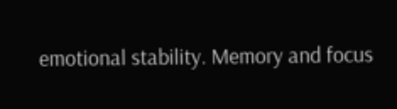emotional stability. Memory and focus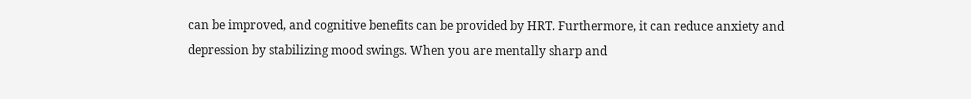can be improved, and cognitive benefits can be provided by HRT. Furthermore, it can reduce anxiety and depression by stabilizing mood swings. When you are mentally sharp and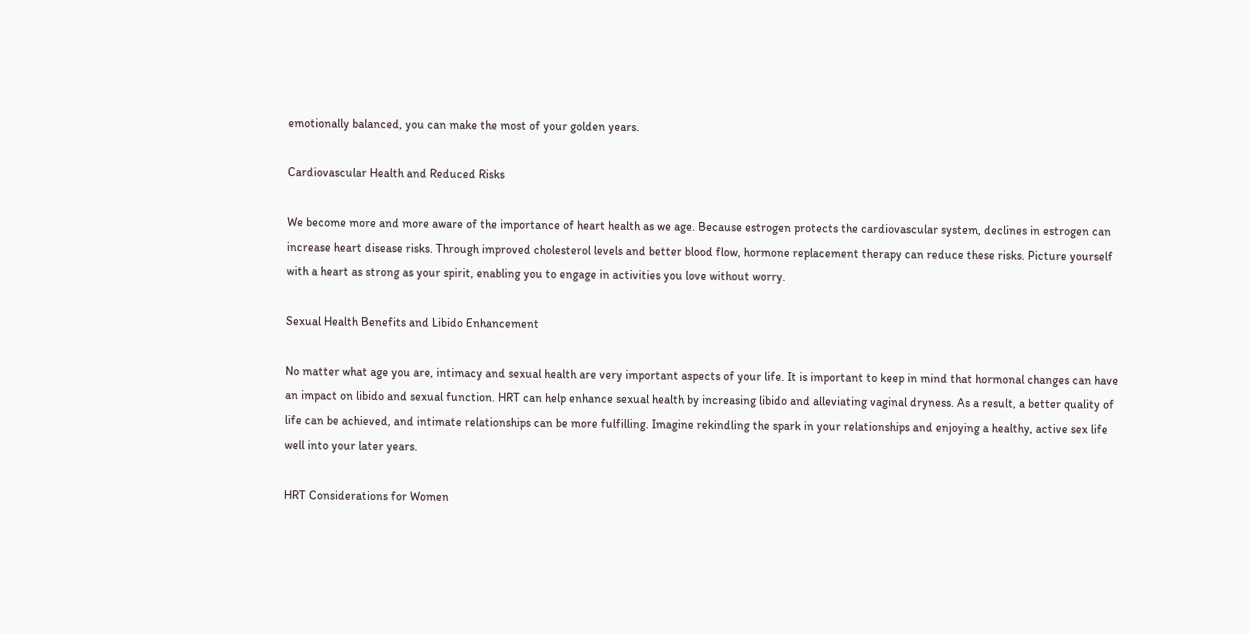emotionally balanced, you can make the most of your golden years.

Cardiovascular Health and Reduced Risks

We become more and more aware of the importance of heart health as we age. Because estrogen protects the cardiovascular system, declines in estrogen can increase heart disease risks. Through improved cholesterol levels and better blood flow, hormone replacement therapy can reduce these risks. Picture yourself with a heart as strong as your spirit, enabling you to engage in activities you love without worry.

Sexual Health Benefits and Libido Enhancement

No matter what age you are, intimacy and sexual health are very important aspects of your life. It is important to keep in mind that hormonal changes can have an impact on libido and sexual function. HRT can help enhance sexual health by increasing libido and alleviating vaginal dryness. As a result, a better quality of life can be achieved, and intimate relationships can be more fulfilling. Imagine rekindling the spark in your relationships and enjoying a healthy, active sex life well into your later years.

HRT Considerations for Women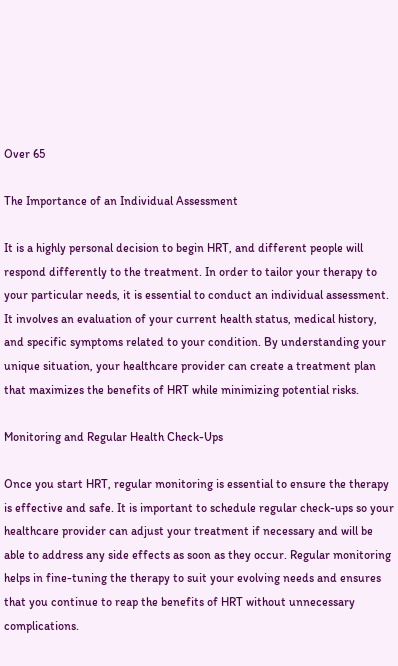Over 65

The Importance of an Individual Assessment

It is a highly personal decision to begin HRT, and different people will respond differently to the treatment. In order to tailor your therapy to your particular needs, it is essential to conduct an individual assessment. It involves an evaluation of your current health status, medical history, and specific symptoms related to your condition. By understanding your unique situation, your healthcare provider can create a treatment plan that maximizes the benefits of HRT while minimizing potential risks.

Monitoring and Regular Health Check-Ups

Once you start HRT, regular monitoring is essential to ensure the therapy is effective and safe. It is important to schedule regular check-ups so your healthcare provider can adjust your treatment if necessary and will be able to address any side effects as soon as they occur. Regular monitoring helps in fine-tuning the therapy to suit your evolving needs and ensures that you continue to reap the benefits of HRT without unnecessary complications.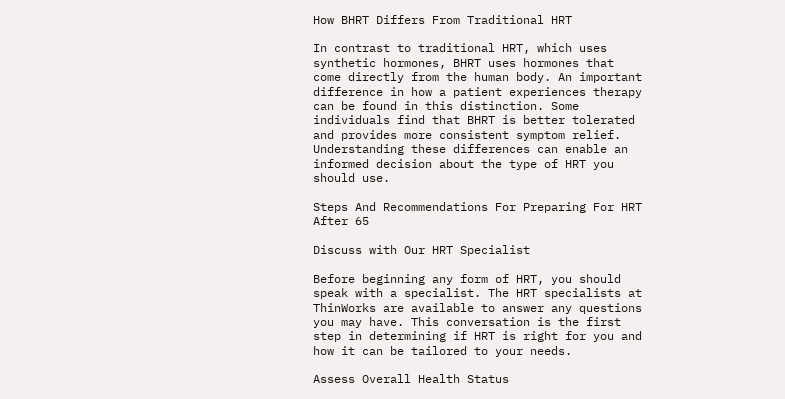How BHRT Differs From Traditional HRT

In contrast to traditional HRT, which uses synthetic hormones, BHRT uses hormones that come directly from the human body. An important difference in how a patient experiences therapy can be found in this distinction. Some individuals find that BHRT is better tolerated and provides more consistent symptom relief. Understanding these differences can enable an informed decision about the type of HRT you should use.

Steps And Recommendations For Preparing For HRT After 65

Discuss with Our HRT Specialist

Before beginning any form of HRT, you should speak with a specialist. The HRT specialists at ThinWorks are available to answer any questions you may have. This conversation is the first step in determining if HRT is right for you and how it can be tailored to your needs.

Assess Overall Health Status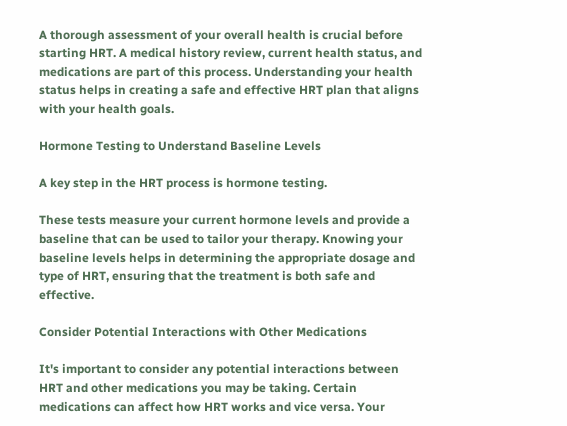A thorough assessment of your overall health is crucial before starting HRT. A medical history review, current health status, and medications are part of this process. Understanding your health status helps in creating a safe and effective HRT plan that aligns with your health goals.

Hormone Testing to Understand Baseline Levels

A key step in the HRT process is hormone testing.

These tests measure your current hormone levels and provide a baseline that can be used to tailor your therapy. Knowing your baseline levels helps in determining the appropriate dosage and type of HRT, ensuring that the treatment is both safe and effective.

Consider Potential Interactions with Other Medications

It's important to consider any potential interactions between HRT and other medications you may be taking. Certain medications can affect how HRT works and vice versa. Your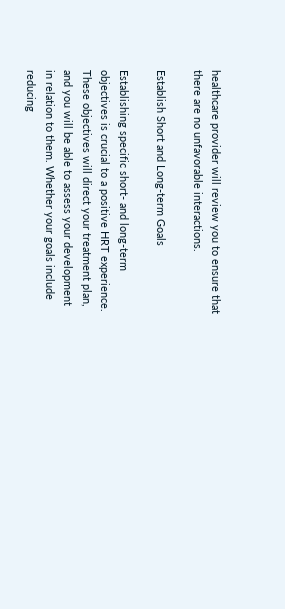healthcare provider will review you to ensure that there are no unfavorable interactions.

Establish Short and Long-term Goals

Establishing specific short- and long-term objectives is crucial to a positive HRT experience. These objectives will direct your treatment plan, and you will be able to assess your development in relation to them. Whether your goals include reducing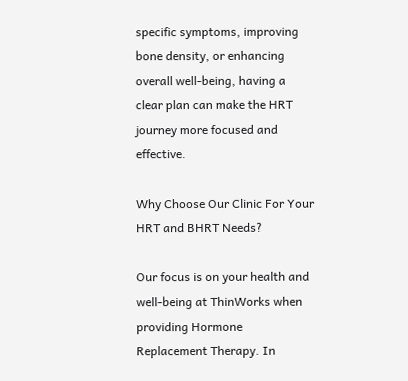specific symptoms, improving bone density, or enhancing overall well-being, having a clear plan can make the HRT journey more focused and effective.

Why Choose Our Clinic For Your HRT and BHRT Needs?

Our focus is on your health and well-being at ThinWorks when providing Hormone Replacement Therapy. In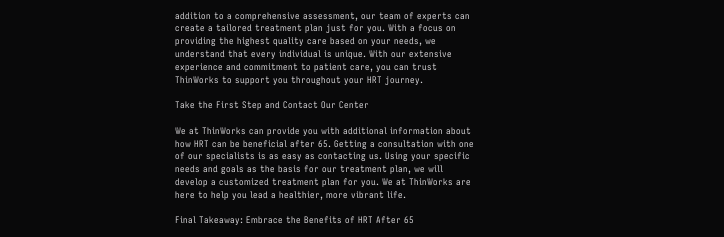addition to a comprehensive assessment, our team of experts can create a tailored treatment plan just for you. With a focus on providing the highest quality care based on your needs, we understand that every individual is unique. With our extensive experience and commitment to patient care, you can trust ThinWorks to support you throughout your HRT journey.

Take the First Step and Contact Our Center

We at ThinWorks can provide you with additional information about how HRT can be beneficial after 65. Getting a consultation with one of our specialists is as easy as contacting us. Using your specific needs and goals as the basis for our treatment plan, we will develop a customized treatment plan for you. We at ThinWorks are here to help you lead a healthier, more vibrant life.

Final Takeaway: Embrace the Benefits of HRT After 65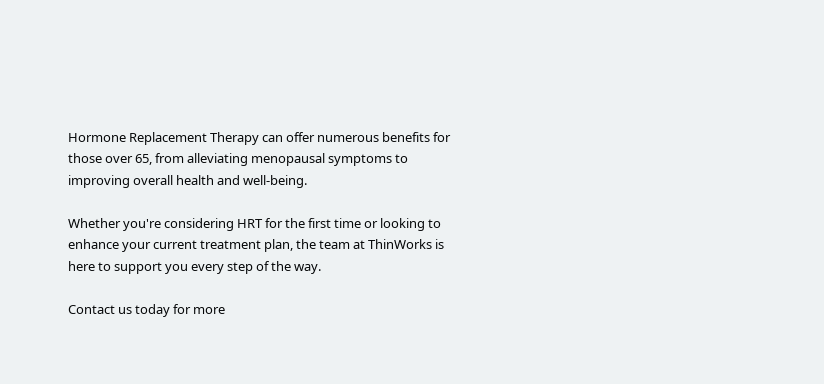Hormone Replacement Therapy can offer numerous benefits for those over 65, from alleviating menopausal symptoms to improving overall health and well-being.

Whether you're considering HRT for the first time or looking to enhance your current treatment plan, the team at ThinWorks is here to support you every step of the way.

Contact us today for more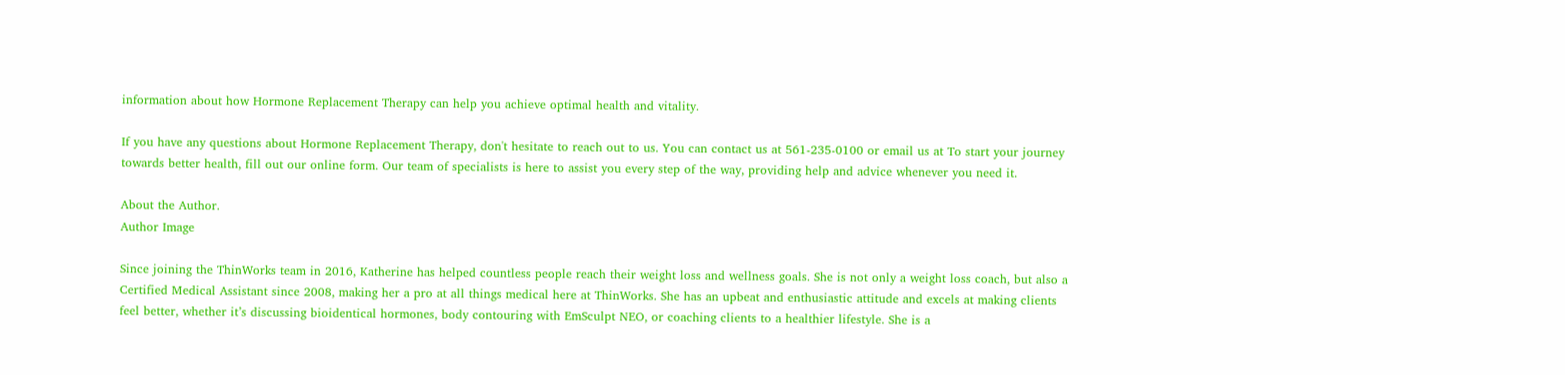information about how Hormone Replacement Therapy can help you achieve optimal health and vitality.

If you have any questions about Hormone Replacement Therapy, don't hesitate to reach out to us. You can contact us at 561-235-0100 or email us at To start your journey towards better health, fill out our online form. Our team of specialists is here to assist you every step of the way, providing help and advice whenever you need it.

About the Author.
Author Image

Since joining the ThinWorks team in 2016, Katherine has helped countless people reach their weight loss and wellness goals. She is not only a weight loss coach, but also a Certified Medical Assistant since 2008, making her a pro at all things medical here at ThinWorks. She has an upbeat and enthusiastic attitude and excels at making clients feel better, whether it’s discussing bioidentical hormones, body contouring with EmSculpt NEO, or coaching clients to a healthier lifestyle. She is a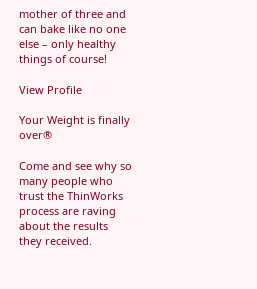mother of three and can bake like no one else – only healthy things of course!

View Profile

Your Weight is finally over®

Come and see why so many people who trust the ThinWorks process are raving about the results they received.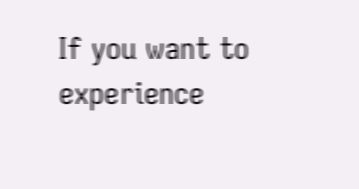If you want to experience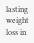lasting weight loss in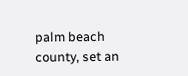palm beach county, set an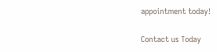appointment today!

Contact us Today